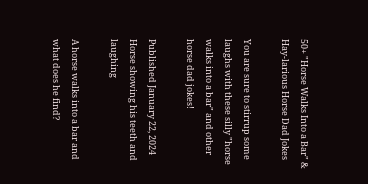50+ "Horse Walks Into a Bar" & Hay-larious Horse Dad Jokes

You are sure to stirrup some laughs with these silly "horse walks into a bar" and other horse dad jokes!

Published January 22, 2024
Horse showing his teeth and laughing

A horse walks into a bar and what does he find?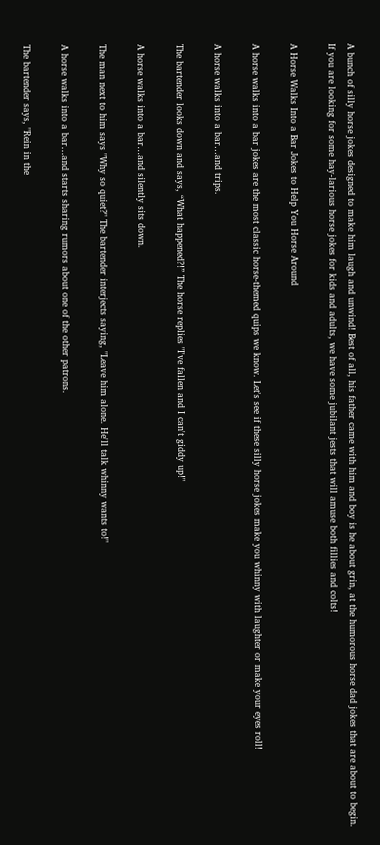A bunch of silly horse jokes designed to make him laugh and unwind! Best of all, his father came with him and boy is he about grin, at the humorous horse dad jokes that are about to begin. If you are looking for some hay-larious horse jokes for kids and adults, we have some jubilant jests that will amuse both fillies and colts!

A Horse Walks Into a Bar Jokes to Help You Horse Around

A horse walks into a bar jokes are the most classic horse-themed quips we know. Let's see if these silly horse jokes make you whinny with laughter or make your eyes roll!

A horse walks into a bar…and trips.

The bartender looks down and says, “What happened?!” The horse replies "I've fallen and I can't giddy up!"

A horse walks into a bar…and silently sits down.

The man next to him says "Why so quiet?" The bartender interjects saying, "Leave him alone. He'll talk whinny wants to!"

A horse walks into a bar…and starts sharing rumors about one of the other patrons.

The bartender says, "Rein in the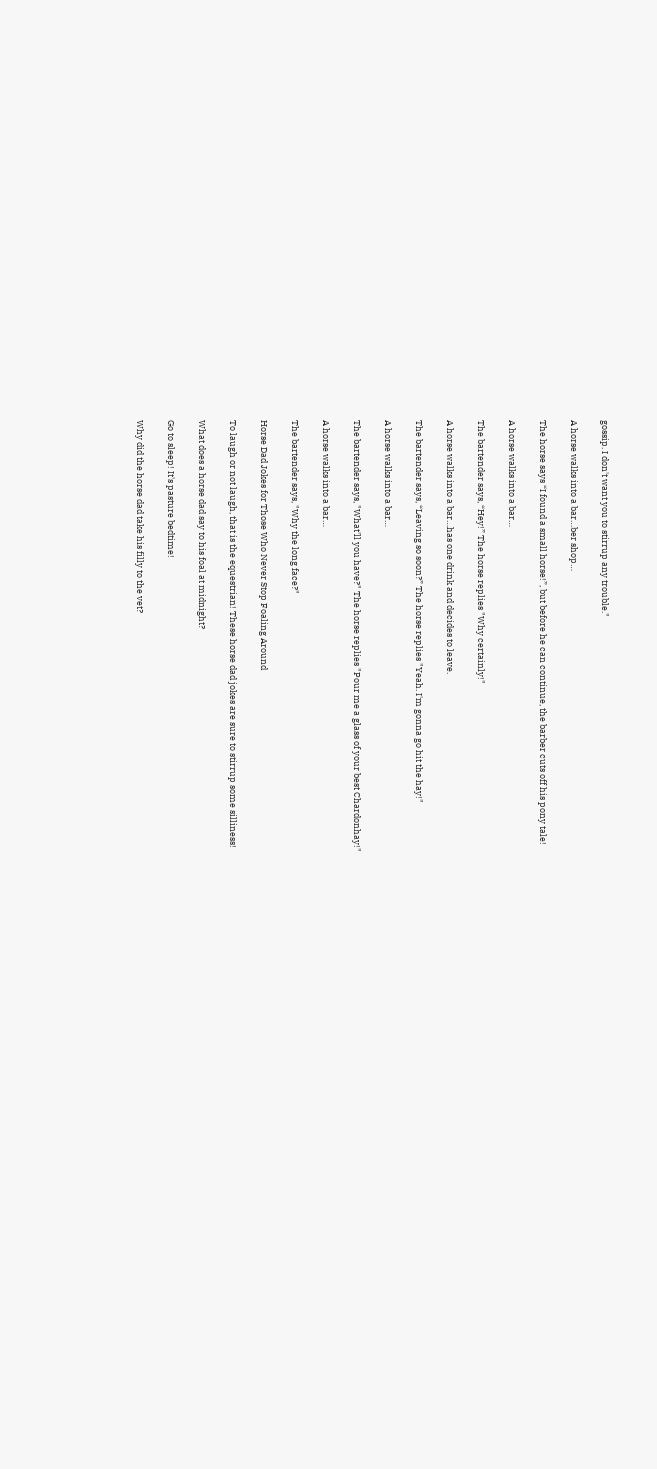gossip. I don't want you to stirrup any trouble."

A horse walks into a bar…ber shop…

The horse says “I found a small horse!”, but before he can continue, the barber cuts off his pony tale!

A horse walks into a bar…

The bartender says, “Hey!” The horse replies "Why certainly!"

A horse walks into a bar…has one drink and decides to leave.

The bartender says, “Leaving so soon?” The horse replies "Yeah. I'm gonna go hit the hay!"

A horse walks into a bar…

The bartender says, "What'll you have?" The horse replies "Pour me a glass of your best Chardonhay!"

A horse walks into a bar…

The bartender says, "Why the long face?"

Horse Dad Jokes for Those Who Never Stop Foaling Around

To laugh or not laugh, that is the equestrian! These horse dad jokes are sure to stirrup some silliness!

What does a horse dad say to his foal at midnight?

Go to sleep! It's pasture bedtime!

Why did the horse dad take his filly to the vet?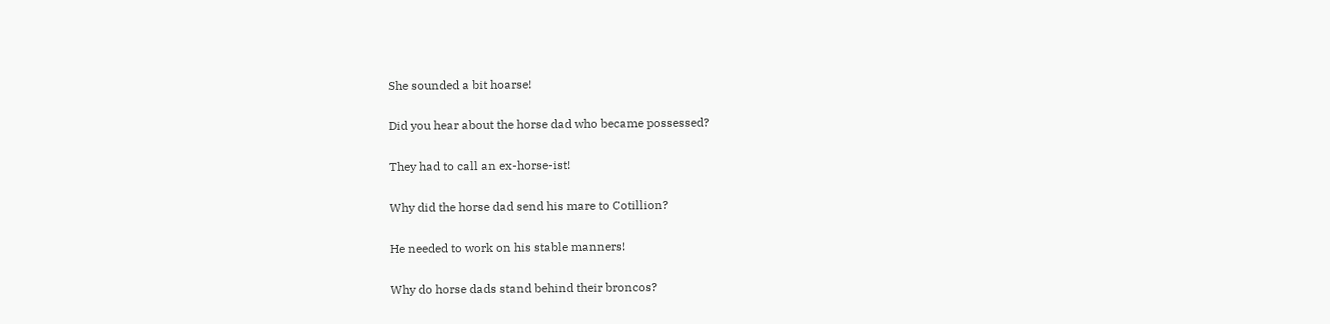She sounded a bit hoarse!

Did you hear about the horse dad who became possessed?

They had to call an ex-horse-ist!

Why did the horse dad send his mare to Cotillion?

He needed to work on his stable manners!

Why do horse dads stand behind their broncos?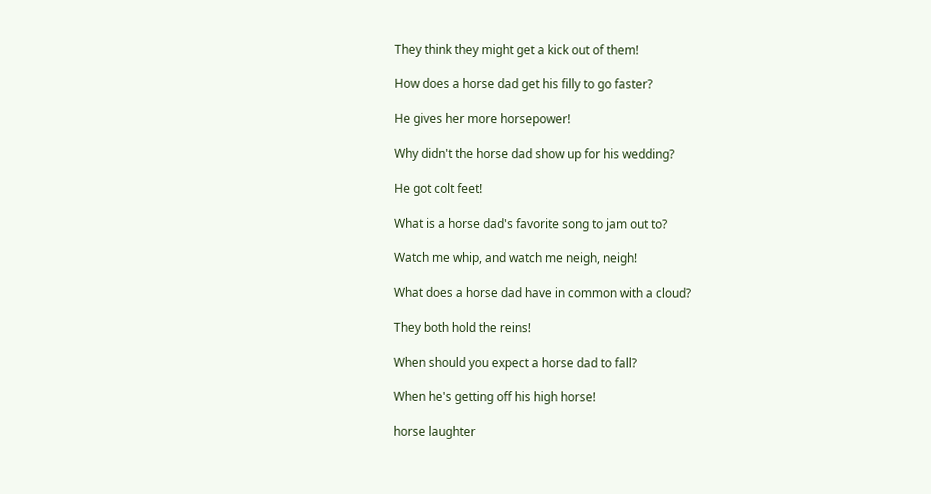They think they might get a kick out of them!

How does a horse dad get his filly to go faster?

He gives her more horsepower!

Why didn't the horse dad show up for his wedding?

He got colt feet!

What is a horse dad's favorite song to jam out to?

Watch me whip, and watch me neigh, neigh!

What does a horse dad have in common with a cloud?

They both hold the reins!

When should you expect a horse dad to fall?

When he's getting off his high horse!

horse laughter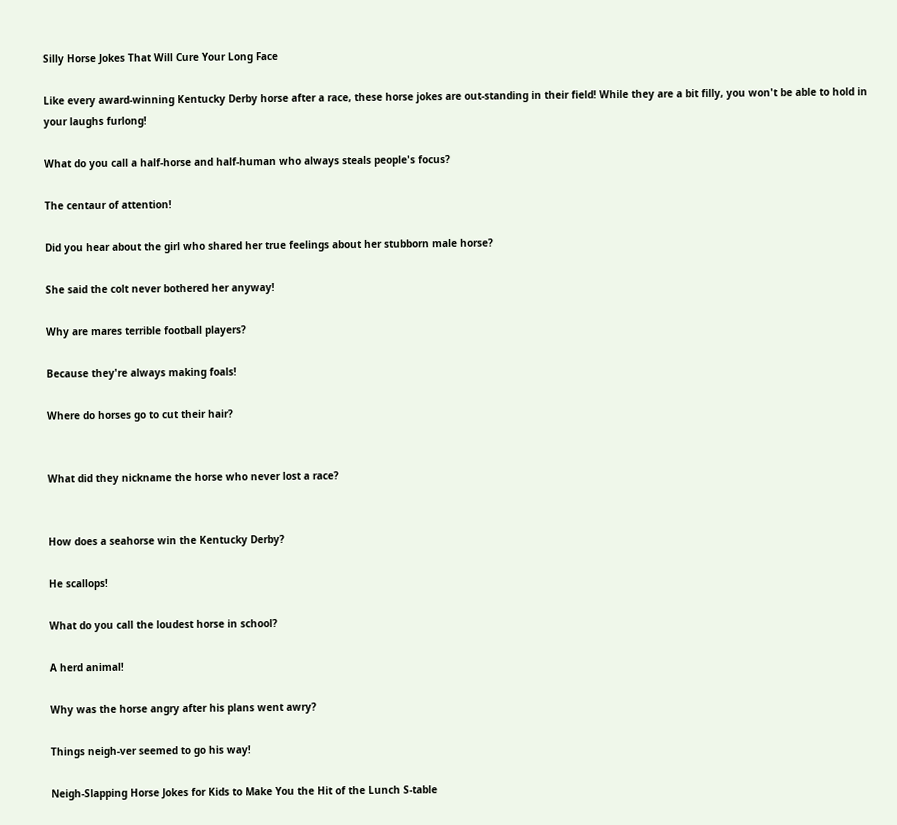Silly Horse Jokes That Will Cure Your Long Face

Like every award-winning Kentucky Derby horse after a race, these horse jokes are out-standing in their field! While they are a bit filly, you won't be able to hold in your laughs furlong!

What do you call a half-horse and half-human who always steals people's focus?

The centaur of attention!

Did you hear about the girl who shared her true feelings about her stubborn male horse?

She said the colt never bothered her anyway!

Why are mares terrible football players?

Because they're always making foals!

Where do horses go to cut their hair?


What did they nickname the horse who never lost a race?


How does a seahorse win the Kentucky Derby?

He scallops!

What do you call the loudest horse in school?

A herd animal!

Why was the horse angry after his plans went awry?

Things neigh-ver seemed to go his way!

Neigh-Slapping Horse Jokes for Kids to Make You the Hit of the Lunch S-table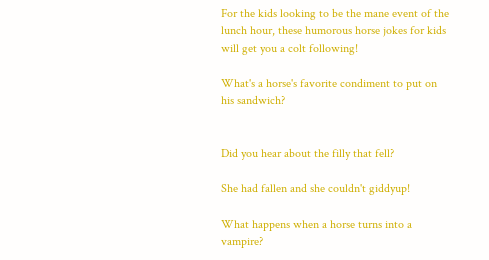For the kids looking to be the mane event of the lunch hour, these humorous horse jokes for kids will get you a colt following!

What's a horse's favorite condiment to put on his sandwich?


Did you hear about the filly that fell?

She had fallen and she couldn't giddyup!

What happens when a horse turns into a vampire?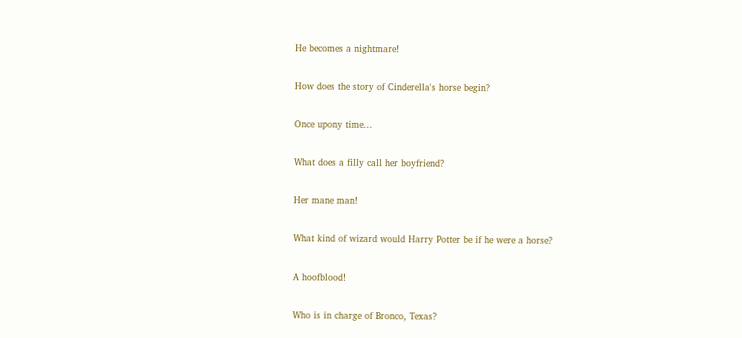He becomes a nightmare!

How does the story of Cinderella's horse begin?

Once upony time...

What does a filly call her boyfriend?

Her mane man!

What kind of wizard would Harry Potter be if he were a horse?

A hoofblood!

Who is in charge of Bronco, Texas?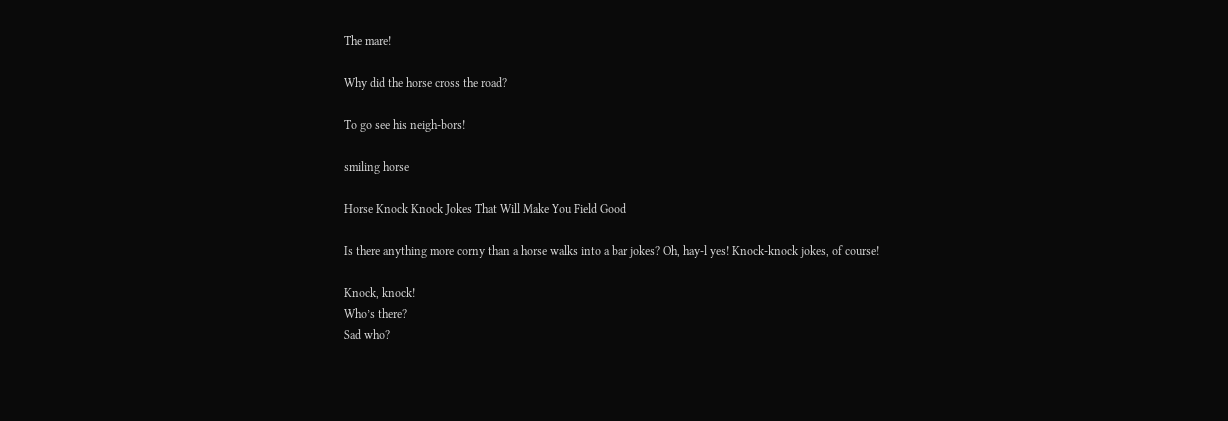The mare!

Why did the horse cross the road?

To go see his neigh-bors!

smiling horse

Horse Knock Knock Jokes That Will Make You Field Good

Is there anything more corny than a horse walks into a bar jokes? Oh, hay-l yes! Knock-knock jokes, of course!

Knock, knock!
Who’s there?
Sad who?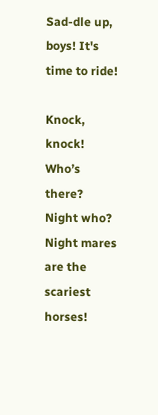Sad-dle up, boys! It's time to ride!

Knock, knock!
Who’s there?
Night who?
Night mares are the scariest horses!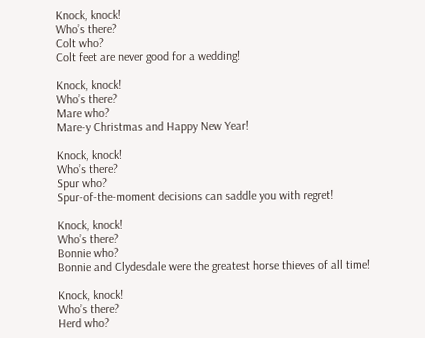Knock, knock!
Who’s there?
Colt who?
Colt feet are never good for a wedding!

Knock, knock!
Who’s there?
Mare who?
Mare-y Christmas and Happy New Year!

Knock, knock!
Who’s there?
Spur who?
Spur-of-the-moment decisions can saddle you with regret!

Knock, knock!
Who’s there?
Bonnie who?
Bonnie and Clydesdale were the greatest horse thieves of all time!

Knock, knock!
Who’s there?
Herd who?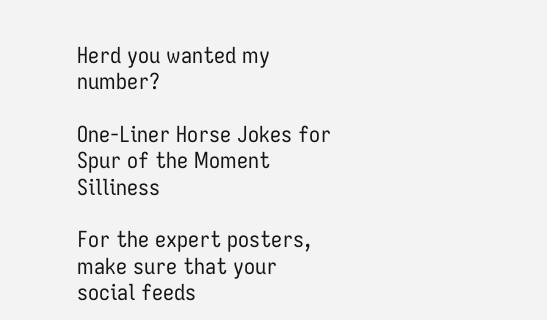Herd you wanted my number?

One-Liner Horse Jokes for Spur of the Moment Silliness

For the expert posters, make sure that your social feeds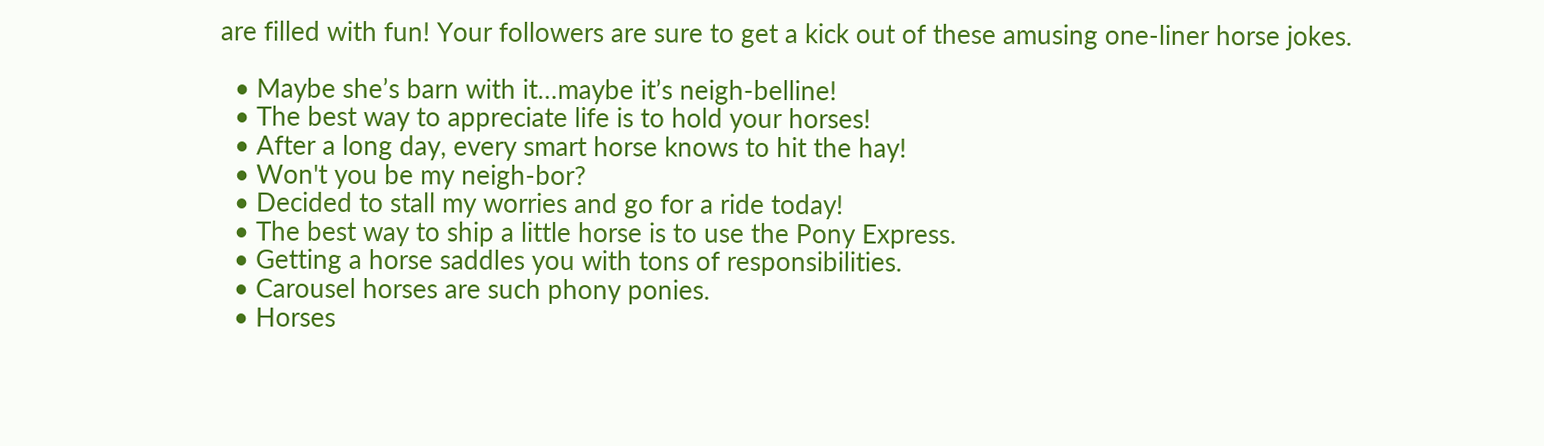are filled with fun! Your followers are sure to get a kick out of these amusing one-liner horse jokes.

  • Maybe she’s barn with it…maybe it’s neigh-belline!
  • The best way to appreciate life is to hold your horses!
  • After a long day, every smart horse knows to hit the hay!
  • Won't you be my neigh-bor?
  • Decided to stall my worries and go for a ride today!
  • The best way to ship a little horse is to use the Pony Express.
  • Getting a horse saddles you with tons of responsibilities.
  • Carousel horses are such phony ponies.
  • Horses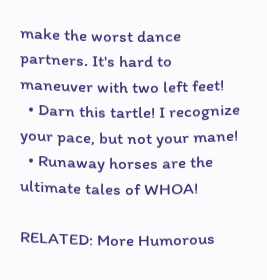make the worst dance partners. It's hard to maneuver with two left feet!
  • Darn this tartle! I recognize your pace, but not your mane!
  • Runaway horses are the ultimate tales of WHOA!

RELATED: More Humorous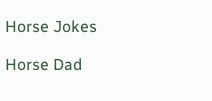Horse Jokes

Horse Dad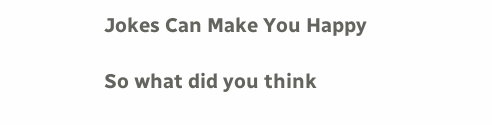Jokes Can Make You Happy

So what did you think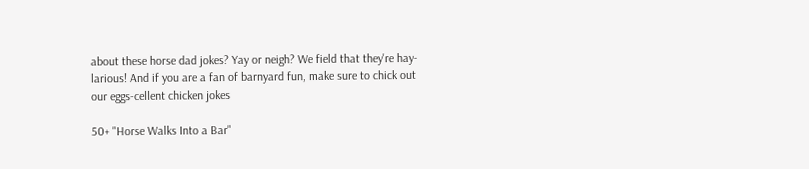about these horse dad jokes? Yay or neigh? We field that they're hay-larious! And if you are a fan of barnyard fun, make sure to chick out our eggs-cellent chicken jokes

50+ "Horse Walks Into a Bar"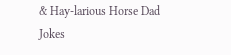& Hay-larious Horse Dad Jokes